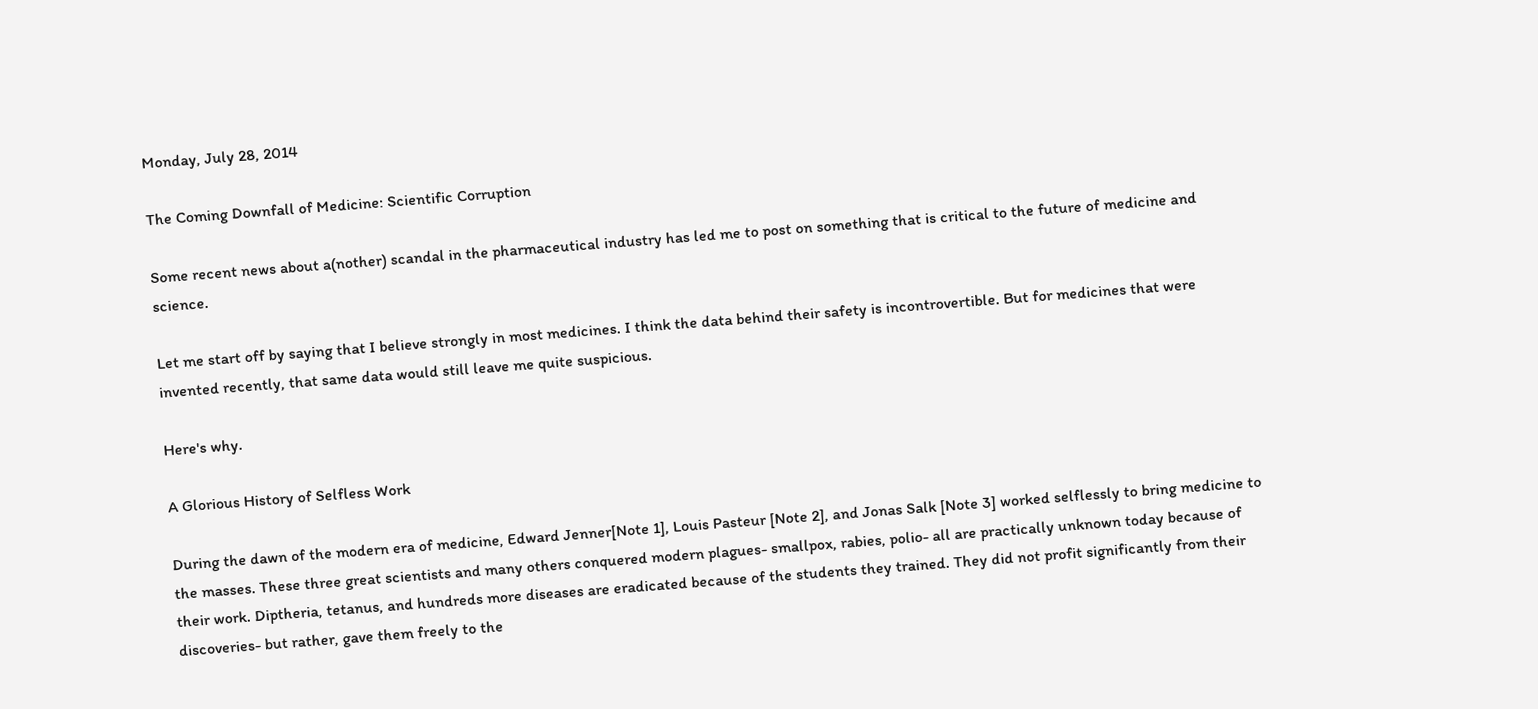Monday, July 28, 2014

The Coming Downfall of Medicine: Scientific Corruption

Some recent news about a(nother) scandal in the pharmaceutical industry has led me to post on something that is critical to the future of medicine and science.

Let me start off by saying that I believe strongly in most medicines. I think the data behind their safety is incontrovertible. But for medicines that were invented recently, that same data would still leave me quite suspicious.

Here's why.

A Glorious History of Selfless Work

During the dawn of the modern era of medicine, Edward Jenner[Note 1], Louis Pasteur [Note 2], and Jonas Salk [Note 3] worked selflessly to bring medicine to the masses. These three great scientists and many others conquered modern plagues- smallpox, rabies, polio- all are practically unknown today because of their work. Diptheria, tetanus, and hundreds more diseases are eradicated because of the students they trained. They did not profit significantly from their discoveries- but rather, gave them freely to the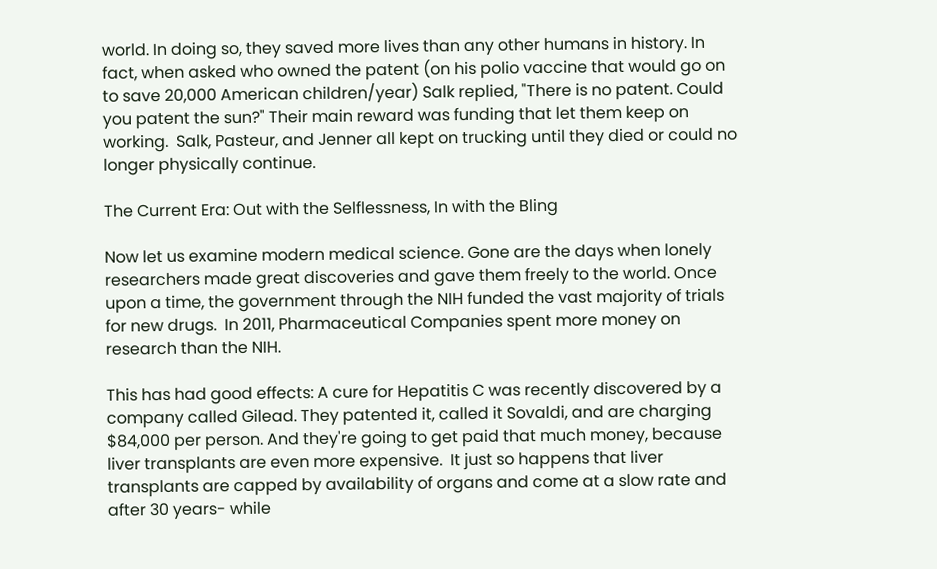world. In doing so, they saved more lives than any other humans in history. In fact, when asked who owned the patent (on his polio vaccine that would go on to save 20,000 American children/year) Salk replied, "There is no patent. Could you patent the sun?" Their main reward was funding that let them keep on working.  Salk, Pasteur, and Jenner all kept on trucking until they died or could no longer physically continue.

The Current Era: Out with the Selflessness, In with the Bling

Now let us examine modern medical science. Gone are the days when lonely researchers made great discoveries and gave them freely to the world. Once upon a time, the government through the NIH funded the vast majority of trials for new drugs.  In 2011, Pharmaceutical Companies spent more money on research than the NIH.

This has had good effects: A cure for Hepatitis C was recently discovered by a company called Gilead. They patented it, called it Sovaldi, and are charging $84,000 per person. And they're going to get paid that much money, because liver transplants are even more expensive.  It just so happens that liver transplants are capped by availability of organs and come at a slow rate and after 30 years- while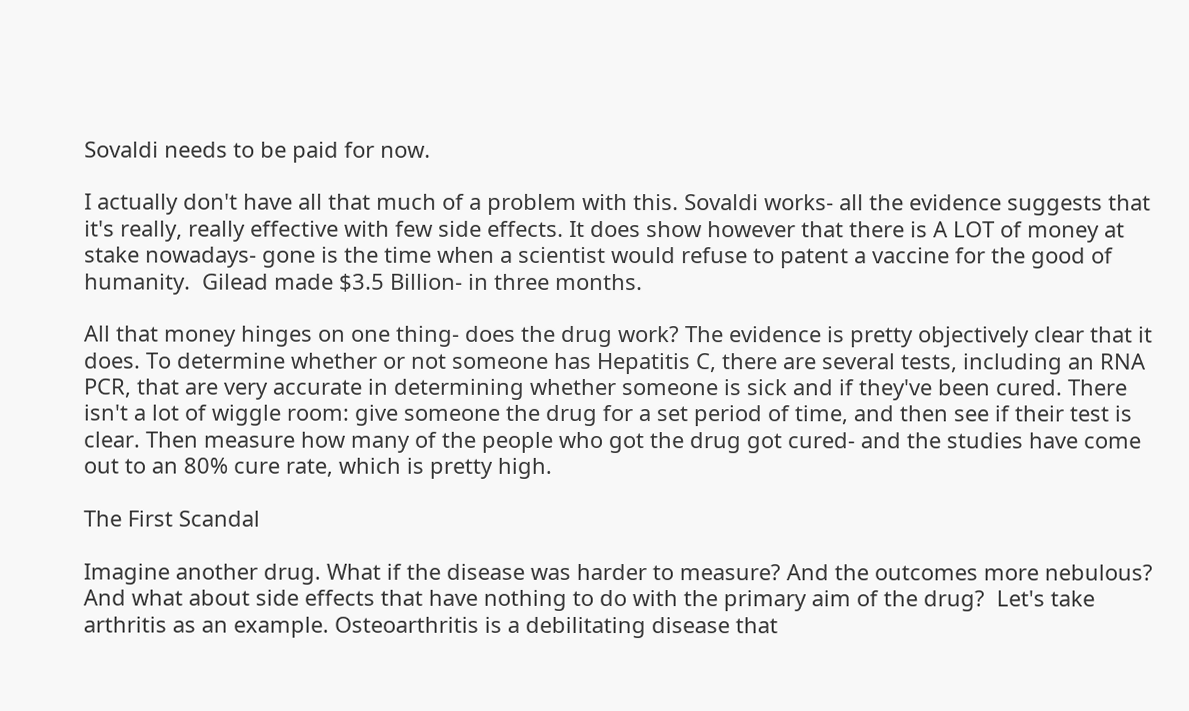Sovaldi needs to be paid for now.

I actually don't have all that much of a problem with this. Sovaldi works- all the evidence suggests that it's really, really effective with few side effects. It does show however that there is A LOT of money at stake nowadays- gone is the time when a scientist would refuse to patent a vaccine for the good of humanity.  Gilead made $3.5 Billion- in three months.

All that money hinges on one thing- does the drug work? The evidence is pretty objectively clear that it does. To determine whether or not someone has Hepatitis C, there are several tests, including an RNA PCR, that are very accurate in determining whether someone is sick and if they've been cured. There isn't a lot of wiggle room: give someone the drug for a set period of time, and then see if their test is clear. Then measure how many of the people who got the drug got cured- and the studies have come out to an 80% cure rate, which is pretty high.

The First Scandal

Imagine another drug. What if the disease was harder to measure? And the outcomes more nebulous?  And what about side effects that have nothing to do with the primary aim of the drug?  Let's take arthritis as an example. Osteoarthritis is a debilitating disease that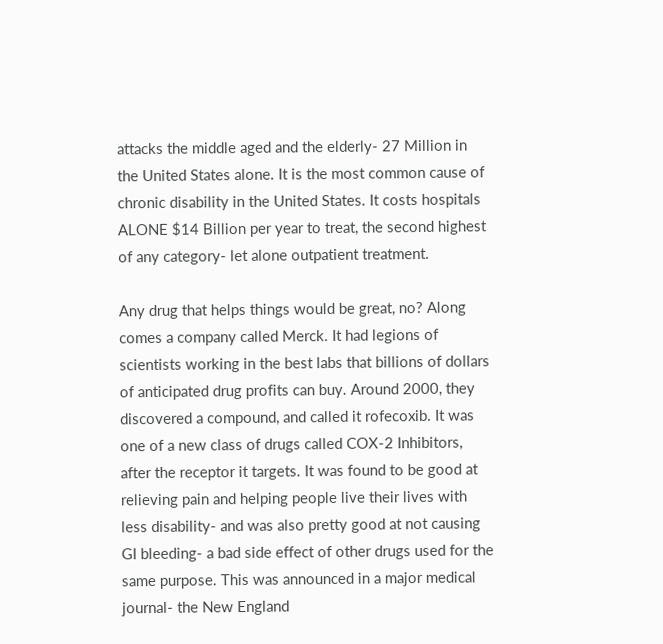attacks the middle aged and the elderly- 27 Million in the United States alone. It is the most common cause of chronic disability in the United States. It costs hospitals ALONE $14 Billion per year to treat, the second highest of any category- let alone outpatient treatment.

Any drug that helps things would be great, no? Along comes a company called Merck. It had legions of scientists working in the best labs that billions of dollars of anticipated drug profits can buy. Around 2000, they discovered a compound, and called it rofecoxib. It was one of a new class of drugs called COX-2 Inhibitors, after the receptor it targets. It was found to be good at relieving pain and helping people live their lives with less disability- and was also pretty good at not causing GI bleeding- a bad side effect of other drugs used for the same purpose. This was announced in a major medical journal- the New England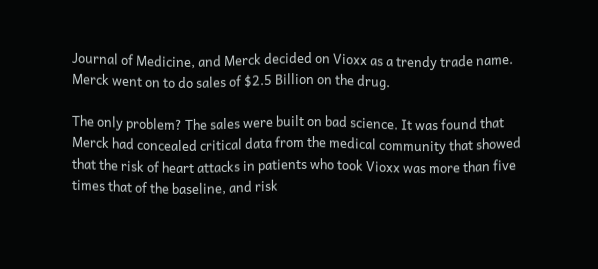Journal of Medicine, and Merck decided on Vioxx as a trendy trade name. Merck went on to do sales of $2.5 Billion on the drug.

The only problem? The sales were built on bad science. It was found that Merck had concealed critical data from the medical community that showed that the risk of heart attacks in patients who took Vioxx was more than five times that of the baseline, and risk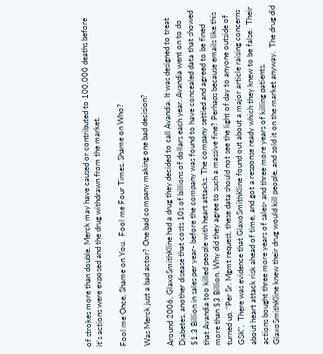of strokes more than double. Merck may have caused or contributed to 100,000 deaths before it's actions were exposed and the drug withdrawn from the market.

Fool me Once, Shame on You.  Fool me Four Times, Shame on Who?

Was Merck just a bad actor? One bad company making one bad decision?

Around 2006, GlaxoSmithKline had a drug they decided to call Avandia. It was designed to treat Diabetes, another disease that costs 10s of billions of dollars each year. Avandia went on to do $1.3 Billion in sales per year- before the company was found to have concealed data that showed that Avandia too killed people with heart attacks. The company settled and agreed to be fined more than $3 Billion. Why did they agree to such a massive fine? Perhaps because emails like this turned up, "Per Sr. Mgmt request, these data should not see the light of day to anyone outside of GSK".  There was evidence that GlaxoSmithKline found out about a major article raising concerns about heart attack risk ahead of time, and got a response ready which they knew to be false.  Their actions bought three more years of sales- and three more years of killing patients.  GlaxoSmithKline knew their drug would kill people, and sold it on the market anyway.  The drug did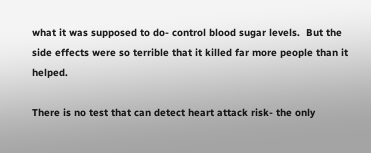what it was supposed to do- control blood sugar levels.  But the side effects were so terrible that it killed far more people than it helped.

There is no test that can detect heart attack risk- the only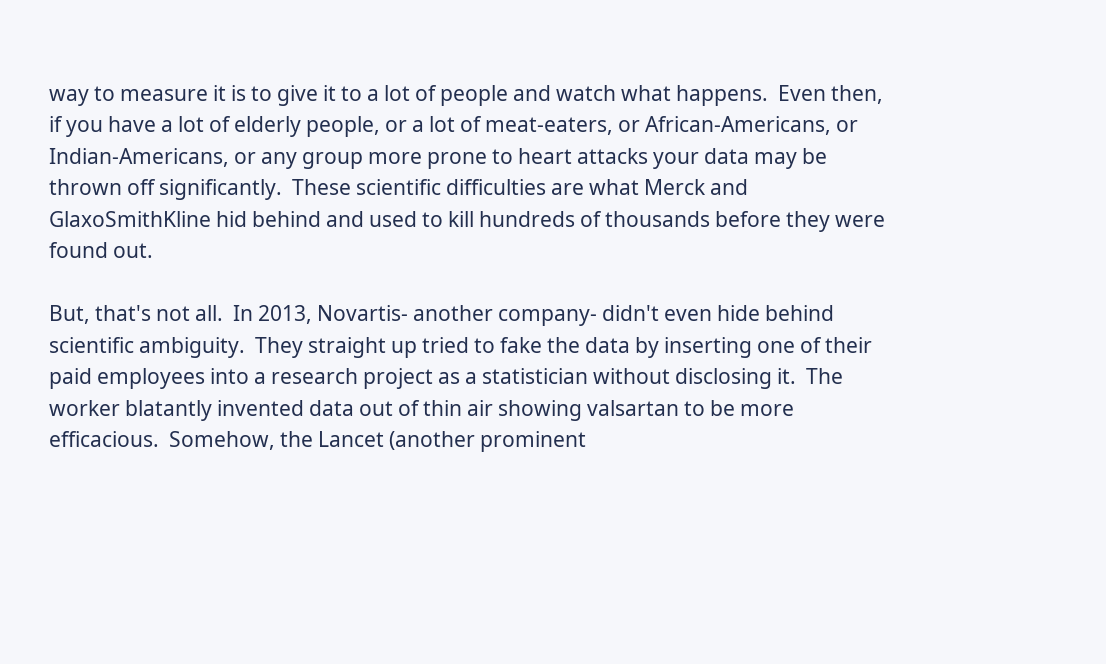way to measure it is to give it to a lot of people and watch what happens.  Even then, if you have a lot of elderly people, or a lot of meat-eaters, or African-Americans, or Indian-Americans, or any group more prone to heart attacks your data may be thrown off significantly.  These scientific difficulties are what Merck and GlaxoSmithKline hid behind and used to kill hundreds of thousands before they were found out.

But, that's not all.  In 2013, Novartis- another company- didn't even hide behind scientific ambiguity.  They straight up tried to fake the data by inserting one of their paid employees into a research project as a statistician without disclosing it.  The worker blatantly invented data out of thin air showing valsartan to be more efficacious.  Somehow, the Lancet (another prominent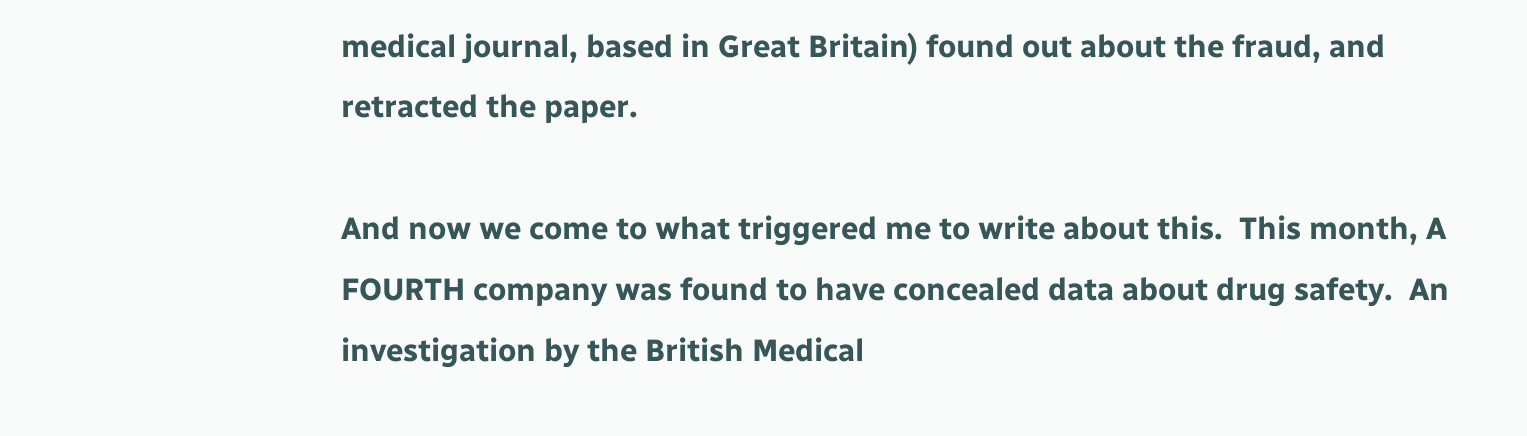medical journal, based in Great Britain) found out about the fraud, and retracted the paper.

And now we come to what triggered me to write about this.  This month, A FOURTH company was found to have concealed data about drug safety.  An investigation by the British Medical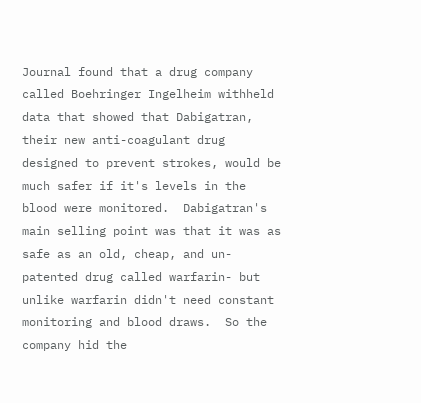Journal found that a drug company called Boehringer Ingelheim withheld data that showed that Dabigatran, their new anti-coagulant drug designed to prevent strokes, would be much safer if it's levels in the blood were monitored.  Dabigatran's main selling point was that it was as safe as an old, cheap, and un-patented drug called warfarin- but unlike warfarin didn't need constant monitoring and blood draws.  So the company hid the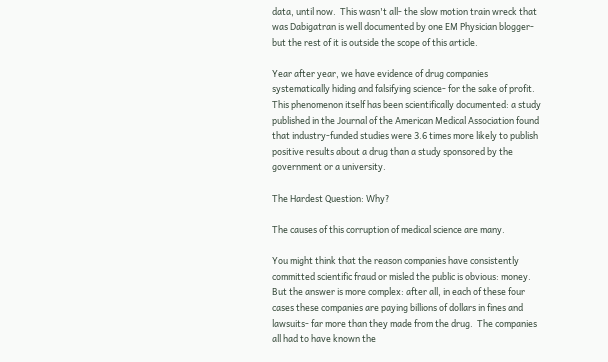data, until now.  This wasn't all- the slow motion train wreck that was Dabigatran is well documented by one EM Physician blogger- but the rest of it is outside the scope of this article.

Year after year, we have evidence of drug companies systematically hiding and falsifying science- for the sake of profit.  This phenomenon itself has been scientifically documented: a study published in the Journal of the American Medical Association found that industry-funded studies were 3.6 times more likely to publish positive results about a drug than a study sponsored by the government or a university.

The Hardest Question: Why?

The causes of this corruption of medical science are many.

You might think that the reason companies have consistently committed scientific fraud or misled the public is obvious: money.  But the answer is more complex: after all, in each of these four cases these companies are paying billions of dollars in fines and lawsuits- far more than they made from the drug.  The companies all had to have known the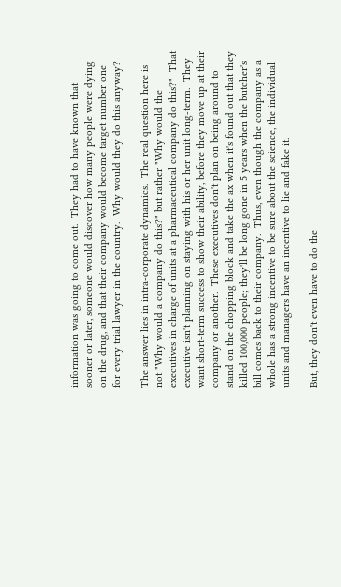information was going to come out.  They had to have known that sooner or later, someone would discover how many people were dying on the drug, and that their company would become target number one for every trial lawyer in the country.  Why would they do this anyway?

The answer lies in intra-corporate dynamics.  The real question here is not "Why would a company do this?" but rather "Why would the executives in charge of units at a pharmaceutical company do this?"  That executive isn't planning on staying with his or her unit long-term.  They want short-term success to show their ability, before they move up at their company or another.  These executives don't plan on being around to stand on the chopping block and take the ax when it's found out that they killed 100,000 people; they'll be long gone in 5 years when the butcher's bill comes back to their company.  Thus, even though the company as a whole has a strong incentive to be sure about the science, the individual units and managers have an incentive to lie and fake it.

But, they don't even have to do the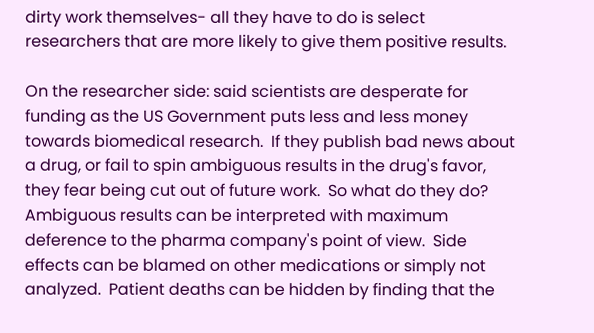dirty work themselves- all they have to do is select researchers that are more likely to give them positive results.

On the researcher side: said scientists are desperate for funding as the US Government puts less and less money towards biomedical research.  If they publish bad news about a drug, or fail to spin ambiguous results in the drug's favor, they fear being cut out of future work.  So what do they do?  Ambiguous results can be interpreted with maximum deference to the pharma company's point of view.  Side effects can be blamed on other medications or simply not analyzed.  Patient deaths can be hidden by finding that the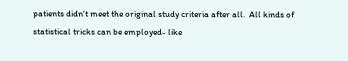patients didn't meet the original study criteria after all.  All kinds of statistical tricks can be employed- like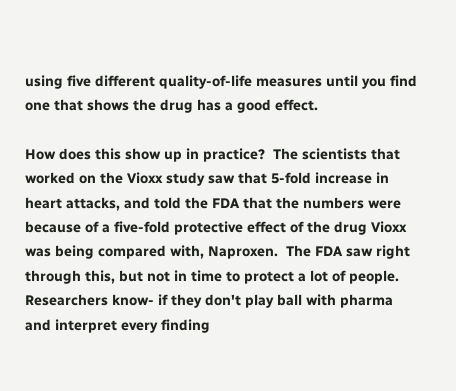using five different quality-of-life measures until you find one that shows the drug has a good effect.

How does this show up in practice?  The scientists that worked on the Vioxx study saw that 5-fold increase in heart attacks, and told the FDA that the numbers were because of a five-fold protective effect of the drug Vioxx was being compared with, Naproxen.  The FDA saw right through this, but not in time to protect a lot of people.  Researchers know- if they don't play ball with pharma and interpret every finding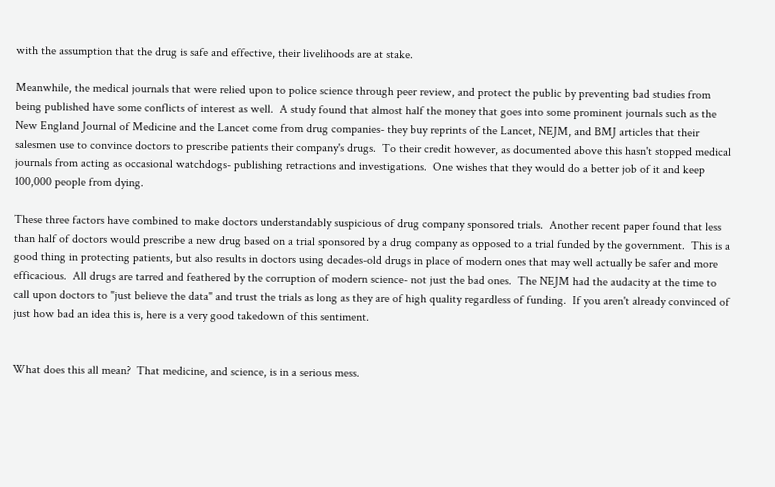with the assumption that the drug is safe and effective, their livelihoods are at stake.

Meanwhile, the medical journals that were relied upon to police science through peer review, and protect the public by preventing bad studies from being published have some conflicts of interest as well.  A study found that almost half the money that goes into some prominent journals such as the New England Journal of Medicine and the Lancet come from drug companies- they buy reprints of the Lancet, NEJM, and BMJ articles that their salesmen use to convince doctors to prescribe patients their company's drugs.  To their credit however, as documented above this hasn't stopped medical journals from acting as occasional watchdogs- publishing retractions and investigations.  One wishes that they would do a better job of it and keep 100,000 people from dying.

These three factors have combined to make doctors understandably suspicious of drug company sponsored trials.  Another recent paper found that less than half of doctors would prescribe a new drug based on a trial sponsored by a drug company as opposed to a trial funded by the government.  This is a good thing in protecting patients, but also results in doctors using decades-old drugs in place of modern ones that may well actually be safer and more efficacious.  All drugs are tarred and feathered by the corruption of modern science- not just the bad ones.  The NEJM had the audacity at the time to call upon doctors to "just believe the data" and trust the trials as long as they are of high quality regardless of funding.  If you aren't already convinced of just how bad an idea this is, here is a very good takedown of this sentiment.


What does this all mean?  That medicine, and science, is in a serious mess.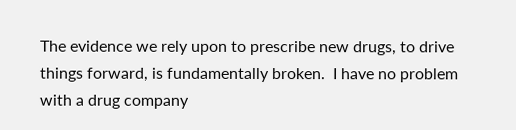The evidence we rely upon to prescribe new drugs, to drive things forward, is fundamentally broken.  I have no problem with a drug company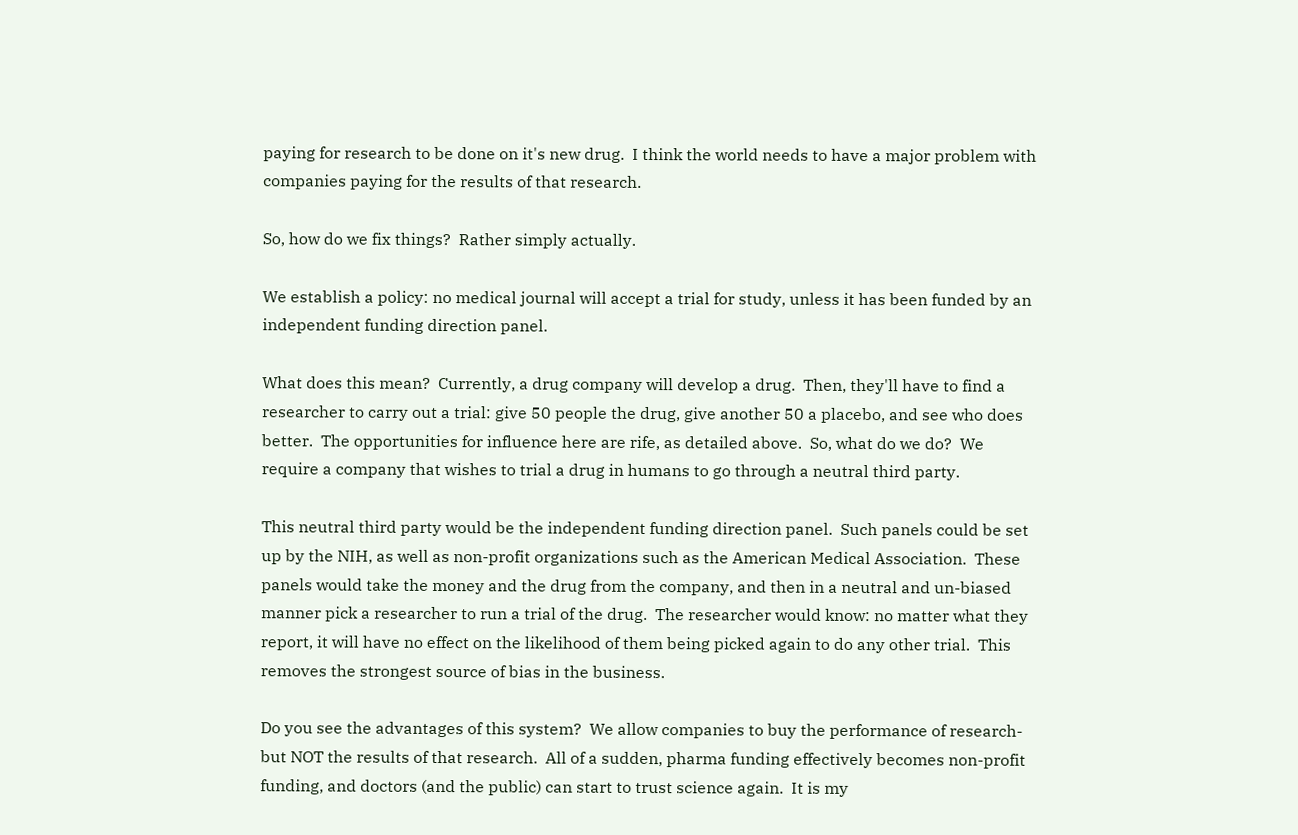paying for research to be done on it's new drug.  I think the world needs to have a major problem with companies paying for the results of that research.

So, how do we fix things?  Rather simply actually.

We establish a policy: no medical journal will accept a trial for study, unless it has been funded by an independent funding direction panel.

What does this mean?  Currently, a drug company will develop a drug.  Then, they'll have to find a researcher to carry out a trial: give 50 people the drug, give another 50 a placebo, and see who does better.  The opportunities for influence here are rife, as detailed above.  So, what do we do?  We require a company that wishes to trial a drug in humans to go through a neutral third party.

This neutral third party would be the independent funding direction panel.  Such panels could be set up by the NIH, as well as non-profit organizations such as the American Medical Association.  These panels would take the money and the drug from the company, and then in a neutral and un-biased manner pick a researcher to run a trial of the drug.  The researcher would know: no matter what they report, it will have no effect on the likelihood of them being picked again to do any other trial.  This removes the strongest source of bias in the business.

Do you see the advantages of this system?  We allow companies to buy the performance of research- but NOT the results of that research.  All of a sudden, pharma funding effectively becomes non-profit funding, and doctors (and the public) can start to trust science again.  It is my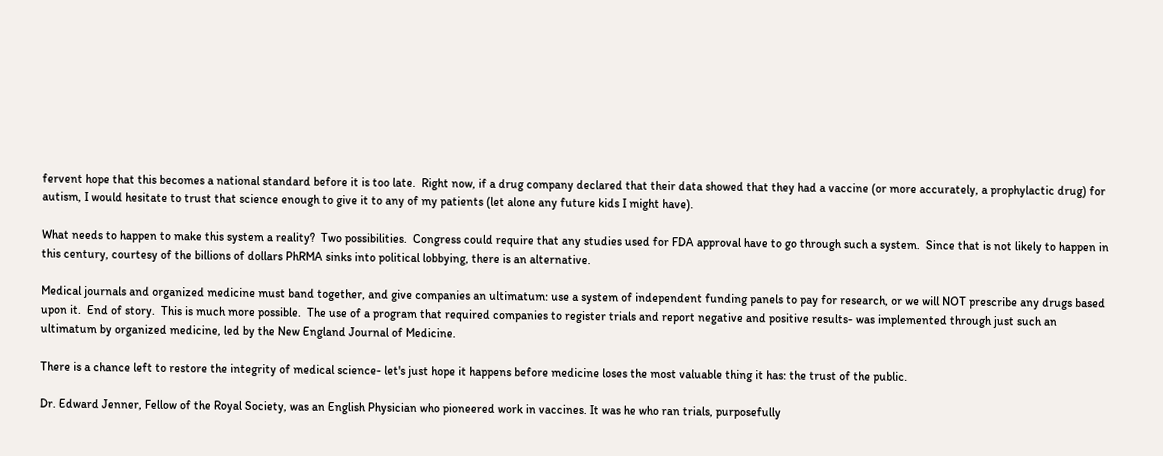fervent hope that this becomes a national standard before it is too late.  Right now, if a drug company declared that their data showed that they had a vaccine (or more accurately, a prophylactic drug) for autism, I would hesitate to trust that science enough to give it to any of my patients (let alone any future kids I might have).

What needs to happen to make this system a reality?  Two possibilities.  Congress could require that any studies used for FDA approval have to go through such a system.  Since that is not likely to happen in this century, courtesy of the billions of dollars PhRMA sinks into political lobbying, there is an alternative.

Medical journals and organized medicine must band together, and give companies an ultimatum: use a system of independent funding panels to pay for research, or we will NOT prescribe any drugs based upon it.  End of story.  This is much more possible.  The use of a program that required companies to register trials and report negative and positive results- was implemented through just such an ultimatum by organized medicine, led by the New England Journal of Medicine.

There is a chance left to restore the integrity of medical science- let's just hope it happens before medicine loses the most valuable thing it has: the trust of the public.

Dr. Edward Jenner, Fellow of the Royal Society, was an English Physician who pioneered work in vaccines. It was he who ran trials, purposefully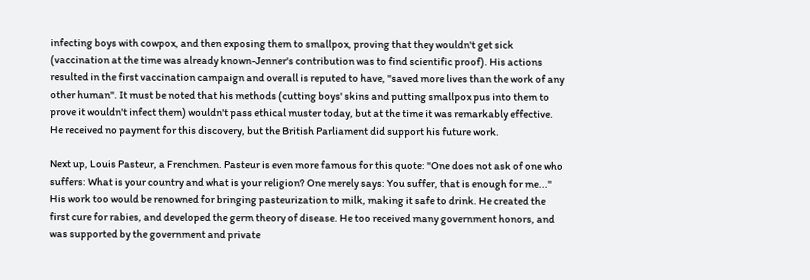infecting boys with cowpox, and then exposing them to smallpox, proving that they wouldn't get sick (vaccination at the time was already known-Jenner's contribution was to find scientific proof). His actions resulted in the first vaccination campaign and overall is reputed to have, "saved more lives than the work of any other human". It must be noted that his methods (cutting boys' skins and putting smallpox pus into them to prove it wouldn't infect them) wouldn't pass ethical muster today, but at the time it was remarkably effective. He received no payment for this discovery, but the British Parliament did support his future work.

Next up, Louis Pasteur, a Frenchmen. Pasteur is even more famous for this quote: "One does not ask of one who suffers: What is your country and what is your religion? One merely says: You suffer, that is enough for me..." His work too would be renowned for bringing pasteurization to milk, making it safe to drink. He created the first cure for rabies, and developed the germ theory of disease. He too received many government honors, and was supported by the government and private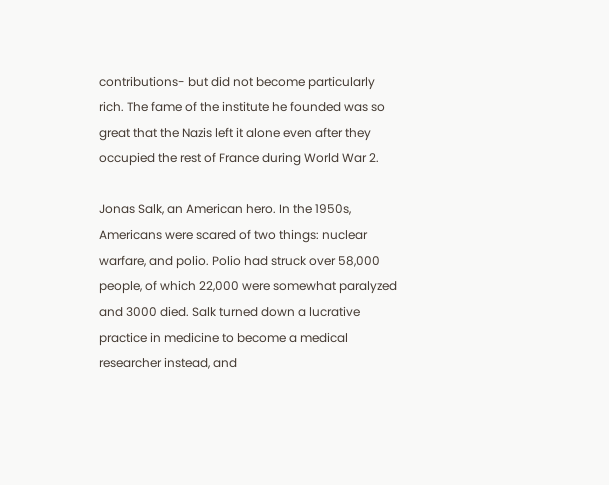contributions- but did not become particularly rich. The fame of the institute he founded was so great that the Nazis left it alone even after they occupied the rest of France during World War 2.

Jonas Salk, an American hero. In the 1950s, Americans were scared of two things: nuclear warfare, and polio. Polio had struck over 58,000 people, of which 22,000 were somewhat paralyzed and 3000 died. Salk turned down a lucrative practice in medicine to become a medical researcher instead, and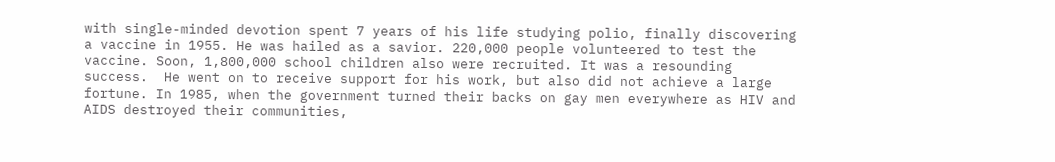with single-minded devotion spent 7 years of his life studying polio, finally discovering a vaccine in 1955. He was hailed as a savior. 220,000 people volunteered to test the vaccine. Soon, 1,800,000 school children also were recruited. It was a resounding success.  He went on to receive support for his work, but also did not achieve a large fortune. In 1985, when the government turned their backs on gay men everywhere as HIV and AIDS destroyed their communities,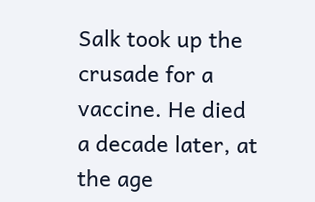Salk took up the crusade for a vaccine. He died a decade later, at the age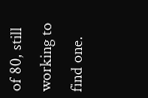of 80, still working to find one.